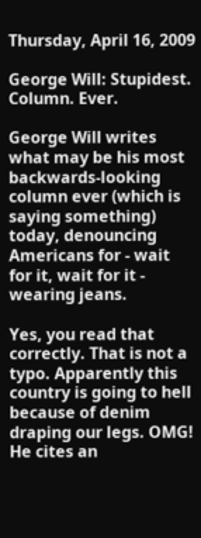Thursday, April 16, 2009

George Will: Stupidest. Column. Ever.

George Will writes what may be his most backwards-looking column ever (which is saying something) today, denouncing Americans for - wait for it, wait for it - wearing jeans.

Yes, you read that correctly. That is not a typo. Apparently this country is going to hell because of denim draping our legs. OMG! He cites an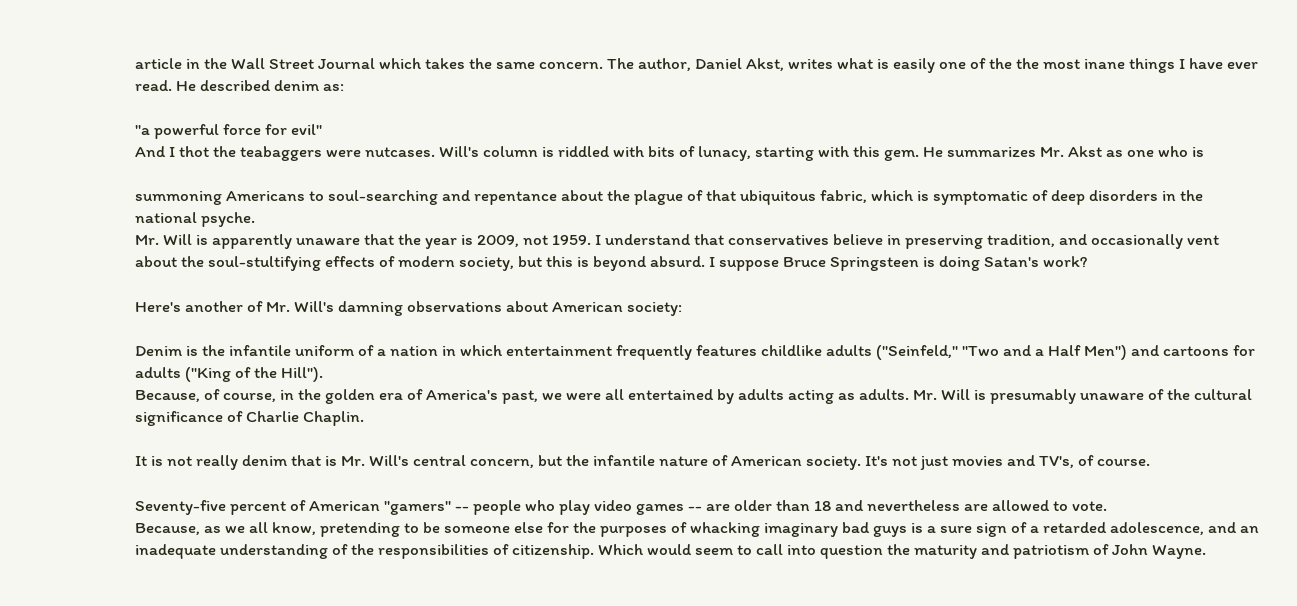article in the Wall Street Journal which takes the same concern. The author, Daniel Akst, writes what is easily one of the the most inane things I have ever read. He described denim as:

"a powerful force for evil"
And I thot the teabaggers were nutcases. Will's column is riddled with bits of lunacy, starting with this gem. He summarizes Mr. Akst as one who is

summoning Americans to soul-searching and repentance about the plague of that ubiquitous fabric, which is symptomatic of deep disorders in the national psyche.
Mr. Will is apparently unaware that the year is 2009, not 1959. I understand that conservatives believe in preserving tradition, and occasionally vent about the soul-stultifying effects of modern society, but this is beyond absurd. I suppose Bruce Springsteen is doing Satan's work?

Here's another of Mr. Will's damning observations about American society:

Denim is the infantile uniform of a nation in which entertainment frequently features childlike adults ("Seinfeld," "Two and a Half Men") and cartoons for adults ("King of the Hill").
Because, of course, in the golden era of America's past, we were all entertained by adults acting as adults. Mr. Will is presumably unaware of the cultural significance of Charlie Chaplin.

It is not really denim that is Mr. Will's central concern, but the infantile nature of American society. It's not just movies and TV's, of course.

Seventy-five percent of American "gamers" -- people who play video games -- are older than 18 and nevertheless are allowed to vote.
Because, as we all know, pretending to be someone else for the purposes of whacking imaginary bad guys is a sure sign of a retarded adolescence, and an inadequate understanding of the responsibilities of citizenship. Which would seem to call into question the maturity and patriotism of John Wayne.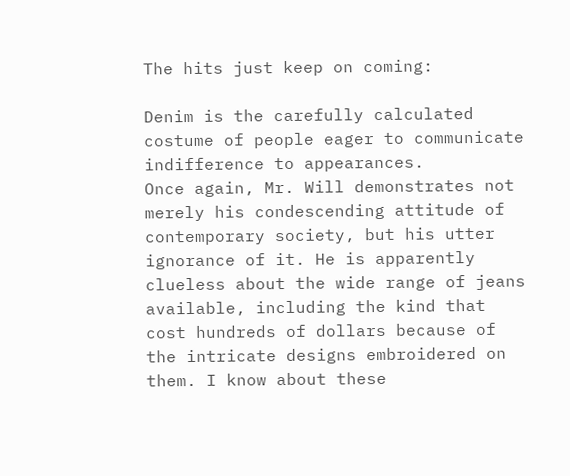The hits just keep on coming:

Denim is the carefully calculated costume of people eager to communicate indifference to appearances.
Once again, Mr. Will demonstrates not merely his condescending attitude of contemporary society, but his utter ignorance of it. He is apparently clueless about the wide range of jeans available, including the kind that cost hundreds of dollars because of the intricate designs embroidered on them. I know about these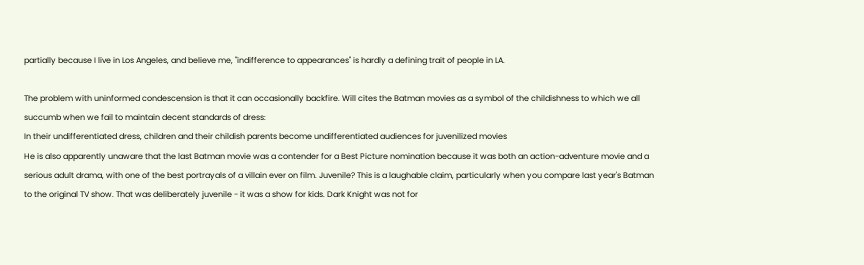partially because I live in Los Angeles, and believe me, "indifference to appearances" is hardly a defining trait of people in LA.

The problem with uninformed condescension is that it can occasionally backfire. Will cites the Batman movies as a symbol of the childishness to which we all succumb when we fail to maintain decent standards of dress:
In their undifferentiated dress, children and their childish parents become undifferentiated audiences for juvenilized movies
He is also apparently unaware that the last Batman movie was a contender for a Best Picture nomination because it was both an action-adventure movie and a serious adult drama, with one of the best portrayals of a villain ever on film. Juvenile? This is a laughable claim, particularly when you compare last year's Batman to the original TV show. That was deliberately juvenile - it was a show for kids. Dark Knight was not for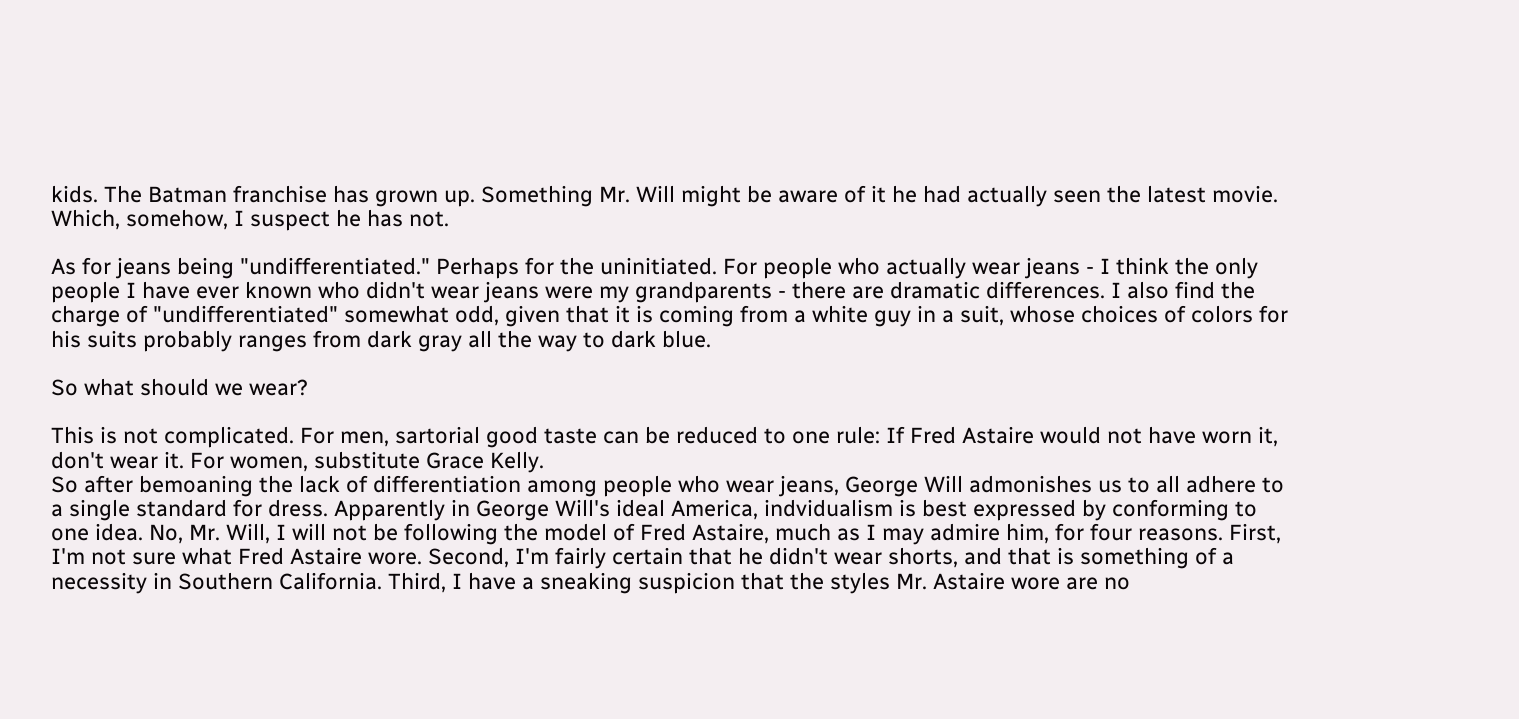kids. The Batman franchise has grown up. Something Mr. Will might be aware of it he had actually seen the latest movie. Which, somehow, I suspect he has not.

As for jeans being "undifferentiated." Perhaps for the uninitiated. For people who actually wear jeans - I think the only people I have ever known who didn't wear jeans were my grandparents - there are dramatic differences. I also find the charge of "undifferentiated" somewhat odd, given that it is coming from a white guy in a suit, whose choices of colors for his suits probably ranges from dark gray all the way to dark blue.

So what should we wear?

This is not complicated. For men, sartorial good taste can be reduced to one rule: If Fred Astaire would not have worn it, don't wear it. For women, substitute Grace Kelly.
So after bemoaning the lack of differentiation among people who wear jeans, George Will admonishes us to all adhere to a single standard for dress. Apparently in George Will's ideal America, indvidualism is best expressed by conforming to one idea. No, Mr. Will, I will not be following the model of Fred Astaire, much as I may admire him, for four reasons. First, I'm not sure what Fred Astaire wore. Second, I'm fairly certain that he didn't wear shorts, and that is something of a necessity in Southern California. Third, I have a sneaking suspicion that the styles Mr. Astaire wore are no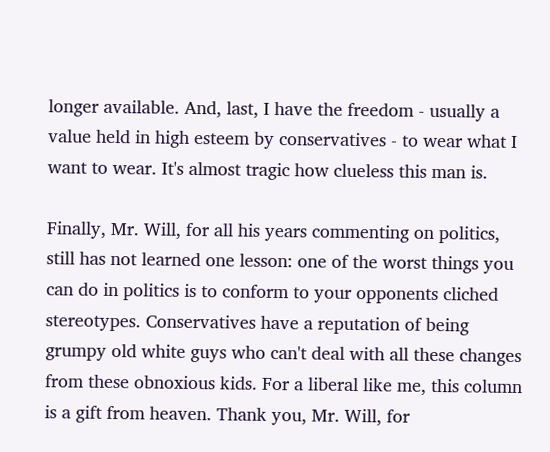longer available. And, last, I have the freedom - usually a value held in high esteem by conservatives - to wear what I want to wear. It's almost tragic how clueless this man is.

Finally, Mr. Will, for all his years commenting on politics, still has not learned one lesson: one of the worst things you can do in politics is to conform to your opponents cliched stereotypes. Conservatives have a reputation of being grumpy old white guys who can't deal with all these changes from these obnoxious kids. For a liberal like me, this column is a gift from heaven. Thank you, Mr. Will, for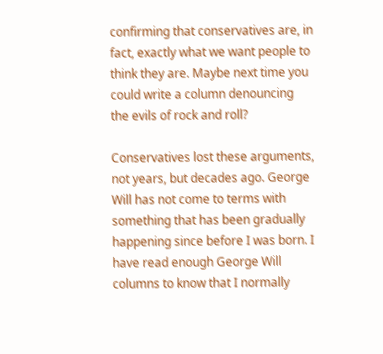confirming that conservatives are, in fact, exactly what we want people to think they are. Maybe next time you could write a column denouncing the evils of rock and roll?

Conservatives lost these arguments, not years, but decades ago. George Will has not come to terms with something that has been gradually happening since before I was born. I have read enough George Will columns to know that I normally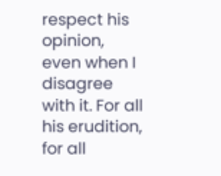respect his opinion, even when I disagree with it. For all his erudition, for all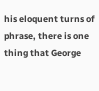his eloquent turns of phrase, there is one thing that George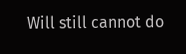Will still cannot do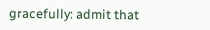gracefully: admit that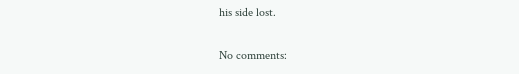his side lost.

No comments: